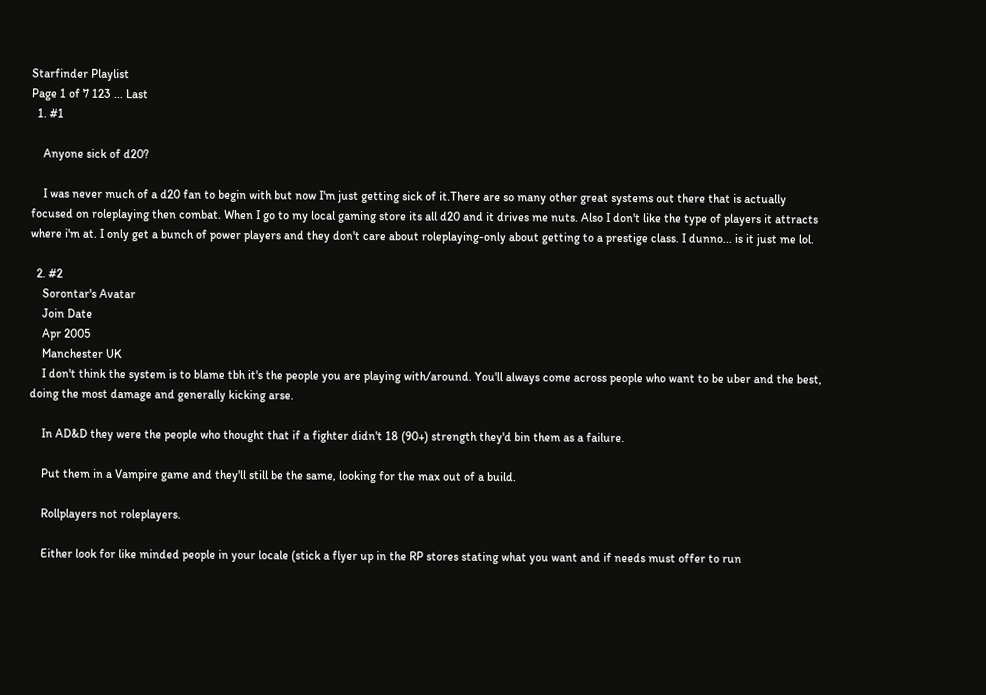Starfinder Playlist
Page 1 of 7 123 ... Last
  1. #1

    Anyone sick of d20?

    I was never much of a d20 fan to begin with but now I'm just getting sick of it.There are so many other great systems out there that is actually focused on roleplaying then combat. When I go to my local gaming store its all d20 and it drives me nuts. Also I don't like the type of players it attracts where i'm at. I only get a bunch of power players and they don't care about roleplaying-only about getting to a prestige class. I dunno... is it just me lol.

  2. #2
    Sorontar's Avatar
    Join Date
    Apr 2005
    Manchester UK
    I don't think the system is to blame tbh it's the people you are playing with/around. You'll always come across people who want to be uber and the best, doing the most damage and generally kicking arse.

    In AD&D they were the people who thought that if a fighter didn't 18 (90+) strength they'd bin them as a failure.

    Put them in a Vampire game and they'll still be the same, looking for the max out of a build.

    Rollplayers not roleplayers.

    Either look for like minded people in your locale (stick a flyer up in the RP stores stating what you want and if needs must offer to run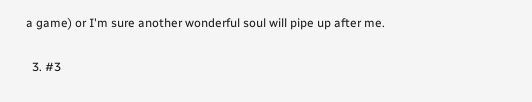a game) or I'm sure another wonderful soul will pipe up after me.

  3. #3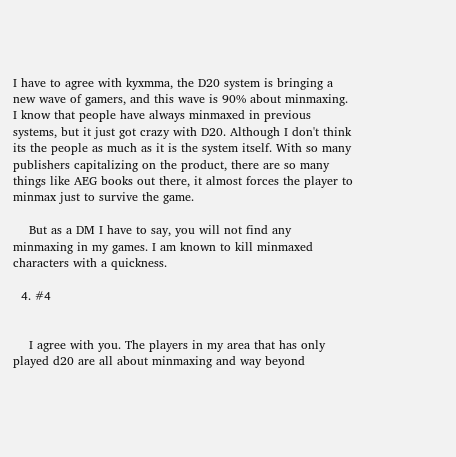I have to agree with kyxmma, the D20 system is bringing a new wave of gamers, and this wave is 90% about minmaxing. I know that people have always minmaxed in previous systems, but it just got crazy with D20. Although I don't think its the people as much as it is the system itself. With so many publishers capitalizing on the product, there are so many things like AEG books out there, it almost forces the player to minmax just to survive the game.

    But as a DM I have to say, you will not find any minmaxing in my games. I am known to kill minmaxed characters with a quickness.

  4. #4


    I agree with you. The players in my area that has only played d20 are all about minmaxing and way beyond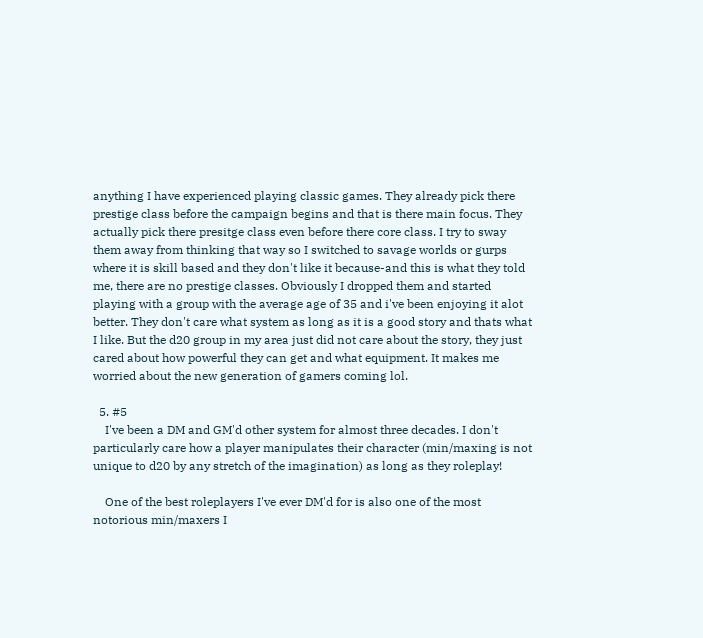anything I have experienced playing classic games. They already pick there prestige class before the campaign begins and that is there main focus. They actually pick there presitge class even before there core class. I try to sway them away from thinking that way so I switched to savage worlds or gurps where it is skill based and they don't like it because-and this is what they told me, there are no prestige classes. Obviously I dropped them and started playing with a group with the average age of 35 and i've been enjoying it alot better. They don't care what system as long as it is a good story and thats what I like. But the d20 group in my area just did not care about the story, they just cared about how powerful they can get and what equipment. It makes me worried about the new generation of gamers coming lol.

  5. #5
    I've been a DM and GM'd other system for almost three decades. I don't particularly care how a player manipulates their character (min/maxing is not unique to d20 by any stretch of the imagination) as long as they roleplay!

    One of the best roleplayers I've ever DM'd for is also one of the most notorious min/maxers I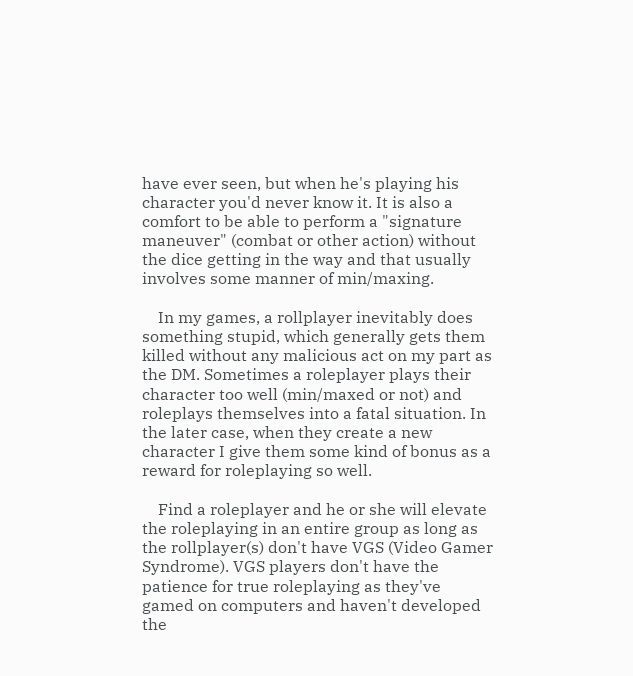have ever seen, but when he's playing his character you'd never know it. It is also a comfort to be able to perform a "signature maneuver" (combat or other action) without the dice getting in the way and that usually involves some manner of min/maxing.

    In my games, a rollplayer inevitably does something stupid, which generally gets them killed without any malicious act on my part as the DM. Sometimes a roleplayer plays their character too well (min/maxed or not) and roleplays themselves into a fatal situation. In the later case, when they create a new character I give them some kind of bonus as a reward for roleplaying so well.

    Find a roleplayer and he or she will elevate the roleplaying in an entire group as long as the rollplayer(s) don't have VGS (Video Gamer Syndrome). VGS players don't have the patience for true roleplaying as they've gamed on computers and haven't developed the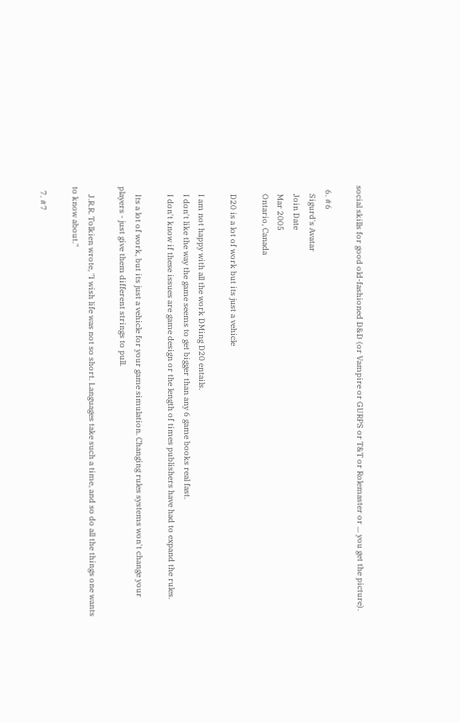social skills for good old-fashioned D&D (or Vampire or GURPS or T&T or Rolemaster or ... you get the picture).

  6. #6
    Sigurd's Avatar
    Join Date
    Mar 2005
    Ontario, Canada

    D20 is a lot of work but its just a vehicle

    I am not happy with all the work DMing D20 entails.
    I don't like the way the game seems to get bigger than any 6 game books real fast.
    I don't know if these issues are game design or the length of times publishers have had to expand the rules.

    Its a lot of work, but its just a vehicle for your game simulation. Changing rules systems won't change your players - just give them different strings to pull.

    J.R.R. Tolkien wrote, "I wish life was not so short. Languages take such a time, and so do all the things one wants to know about."

  7. #7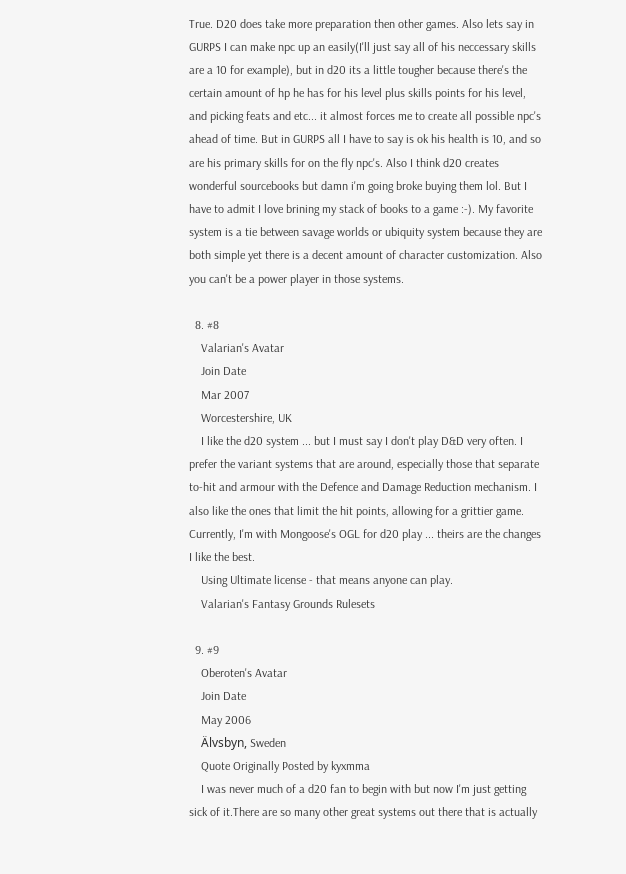True. D20 does take more preparation then other games. Also lets say in GURPS I can make npc up an easily(I'll just say all of his neccessary skills are a 10 for example), but in d20 its a little tougher because there's the certain amount of hp he has for his level plus skills points for his level, and picking feats and etc... it almost forces me to create all possible npc's ahead of time. But in GURPS all I have to say is ok his health is 10, and so are his primary skills for on the fly npc's. Also I think d20 creates wonderful sourcebooks but damn i'm going broke buying them lol. But I have to admit I love brining my stack of books to a game :-). My favorite system is a tie between savage worlds or ubiquity system because they are both simple yet there is a decent amount of character customization. Also you can't be a power player in those systems.

  8. #8
    Valarian's Avatar
    Join Date
    Mar 2007
    Worcestershire, UK
    I like the d20 system ... but I must say I don't play D&D very often. I prefer the variant systems that are around, especially those that separate to-hit and armour with the Defence and Damage Reduction mechanism. I also like the ones that limit the hit points, allowing for a grittier game. Currently, I'm with Mongoose's OGL for d20 play ... theirs are the changes I like the best.
    Using Ultimate license - that means anyone can play.
    Valarian's Fantasy Grounds Rulesets

  9. #9
    Oberoten's Avatar
    Join Date
    May 2006
    Älvsbyn, Sweden
    Quote Originally Posted by kyxmma
    I was never much of a d20 fan to begin with but now I'm just getting sick of it.There are so many other great systems out there that is actually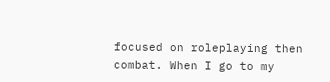focused on roleplaying then combat. When I go to my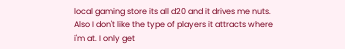local gaming store its all d20 and it drives me nuts. Also I don't like the type of players it attracts where i'm at. I only get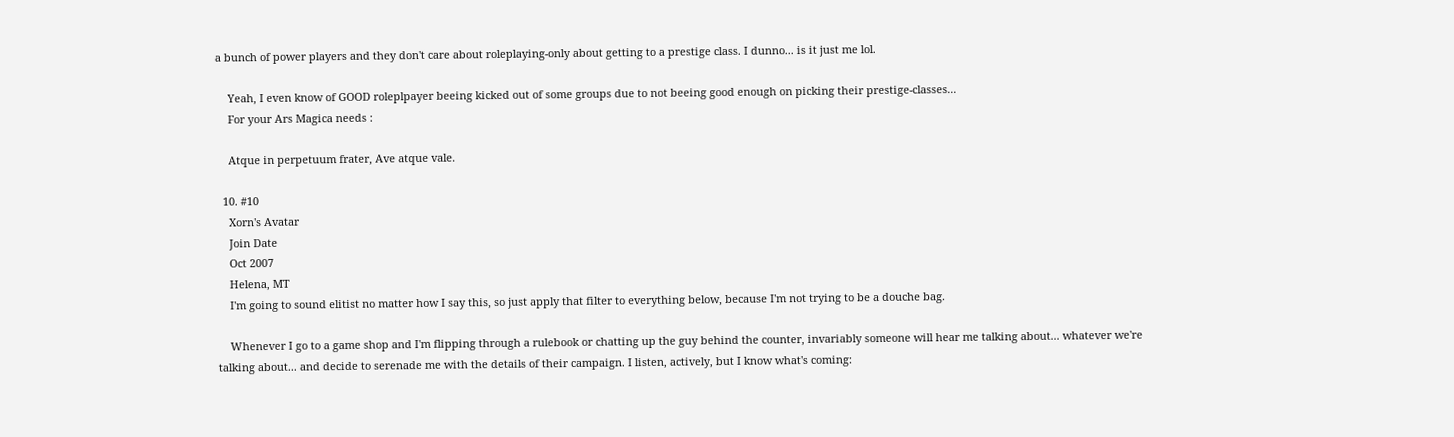a bunch of power players and they don't care about roleplaying-only about getting to a prestige class. I dunno... is it just me lol.

    Yeah, I even know of GOOD roleplpayer beeing kicked out of some groups due to not beeing good enough on picking their prestige-classes...
    For your Ars Magica needs :

    Atque in perpetuum frater, Ave atque vale.

  10. #10
    Xorn's Avatar
    Join Date
    Oct 2007
    Helena, MT
    I'm going to sound elitist no matter how I say this, so just apply that filter to everything below, because I'm not trying to be a douche bag.

    Whenever I go to a game shop and I'm flipping through a rulebook or chatting up the guy behind the counter, invariably someone will hear me talking about... whatever we're talking about... and decide to serenade me with the details of their campaign. I listen, actively, but I know what's coming: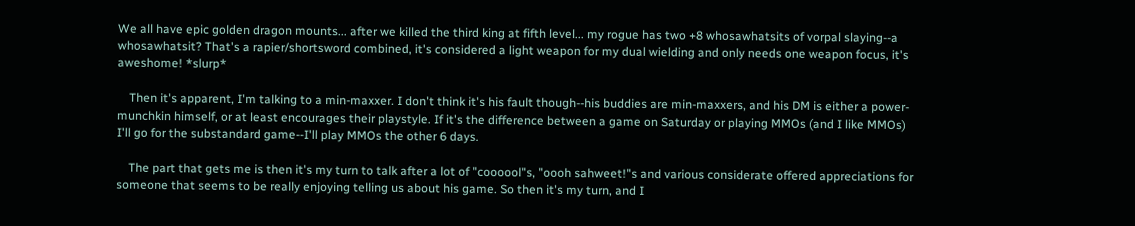We all have epic golden dragon mounts... after we killed the third king at fifth level... my rogue has two +8 whosawhatsits of vorpal slaying--a whosawhatsit? That's a rapier/shortsword combined, it's considered a light weapon for my dual wielding and only needs one weapon focus, it's aweshome! *slurp*

    Then it's apparent, I'm talking to a min-maxxer. I don't think it's his fault though--his buddies are min-maxxers, and his DM is either a power-munchkin himself, or at least encourages their playstyle. If it's the difference between a game on Saturday or playing MMOs (and I like MMOs) I'll go for the substandard game--I'll play MMOs the other 6 days.

    The part that gets me is then it's my turn to talk after a lot of "coooool"s, "oooh sahweet!"s and various considerate offered appreciations for someone that seems to be really enjoying telling us about his game. So then it's my turn, and I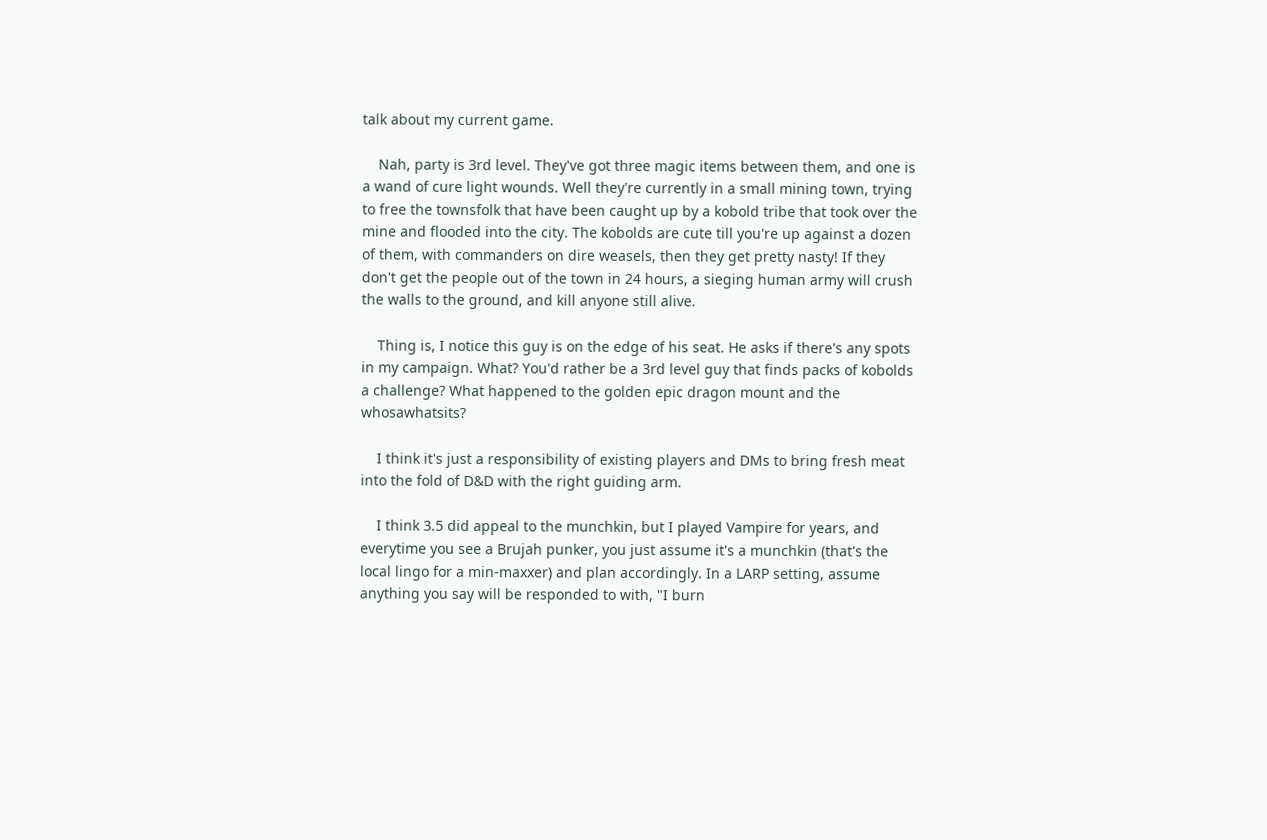talk about my current game.

    Nah, party is 3rd level. They've got three magic items between them, and one is a wand of cure light wounds. Well they're currently in a small mining town, trying to free the townsfolk that have been caught up by a kobold tribe that took over the mine and flooded into the city. The kobolds are cute till you're up against a dozen of them, with commanders on dire weasels, then they get pretty nasty! If they don't get the people out of the town in 24 hours, a sieging human army will crush the walls to the ground, and kill anyone still alive.

    Thing is, I notice this guy is on the edge of his seat. He asks if there's any spots in my campaign. What? You'd rather be a 3rd level guy that finds packs of kobolds a challenge? What happened to the golden epic dragon mount and the whosawhatsits?

    I think it's just a responsibility of existing players and DMs to bring fresh meat into the fold of D&D with the right guiding arm.

    I think 3.5 did appeal to the munchkin, but I played Vampire for years, and everytime you see a Brujah punker, you just assume it's a munchkin (that's the local lingo for a min-maxxer) and plan accordingly. In a LARP setting, assume anything you say will be responded to with, "I burn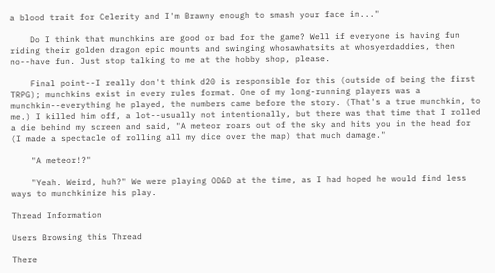a blood trait for Celerity and I'm Brawny enough to smash your face in..."

    Do I think that munchkins are good or bad for the game? Well if everyone is having fun riding their golden dragon epic mounts and swinging whosawhatsits at whosyerdaddies, then no--have fun. Just stop talking to me at the hobby shop, please.

    Final point--I really don't think d20 is responsible for this (outside of being the first TRPG); munchkins exist in every rules format. One of my long-running players was a munchkin--everything he played, the numbers came before the story. (That's a true munchkin, to me.) I killed him off, a lot--usually not intentionally, but there was that time that I rolled a die behind my screen and said, "A meteor roars out of the sky and hits you in the head for (I made a spectacle of rolling all my dice over the map) that much damage."

    "A meteor!?"

    "Yeah. Weird, huh?" We were playing OD&D at the time, as I had hoped he would find less ways to munchkinize his play.

Thread Information

Users Browsing this Thread

There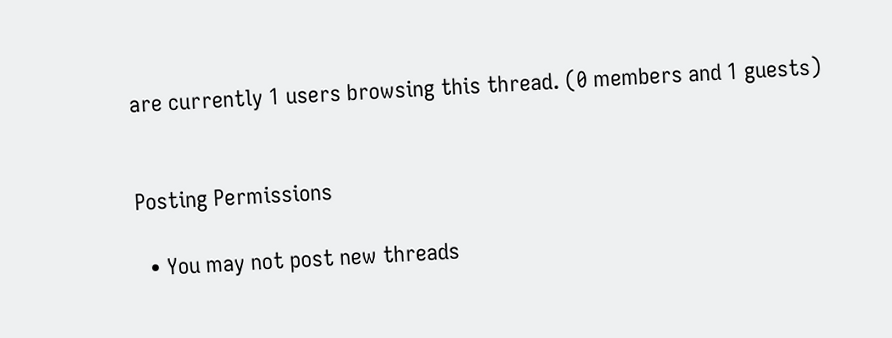are currently 1 users browsing this thread. (0 members and 1 guests)


Posting Permissions

  • You may not post new threads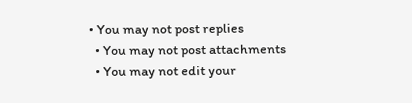• You may not post replies
  • You may not post attachments
  • You may not edit your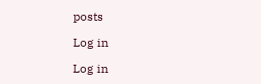posts

Log in

Log in